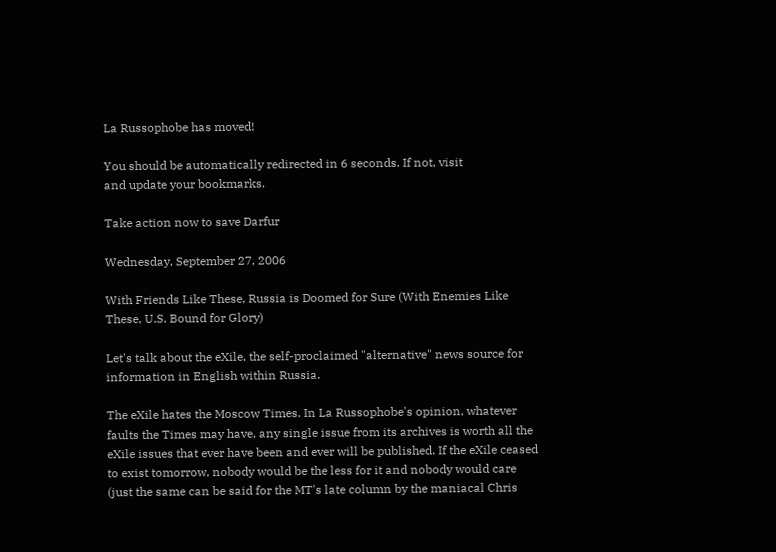La Russophobe has moved!

You should be automatically redirected in 6 seconds. If not, visit
and update your bookmarks.

Take action now to save Darfur

Wednesday, September 27, 2006

With Friends Like These, Russia is Doomed for Sure (With Enemies Like These, U.S. Bound for Glory)

Let's talk about the eXile, the self-proclaimed "alternative" news source for information in English within Russia.

The eXile hates the Moscow Times. In La Russophobe's opinion, whatever faults the Times may have, any single issue from its archives is worth all the eXile issues that ever have been and ever will be published. If the eXile ceased to exist tomorrow, nobody would be the less for it and nobody would care (just the same can be said for the MT's late column by the maniacal Chris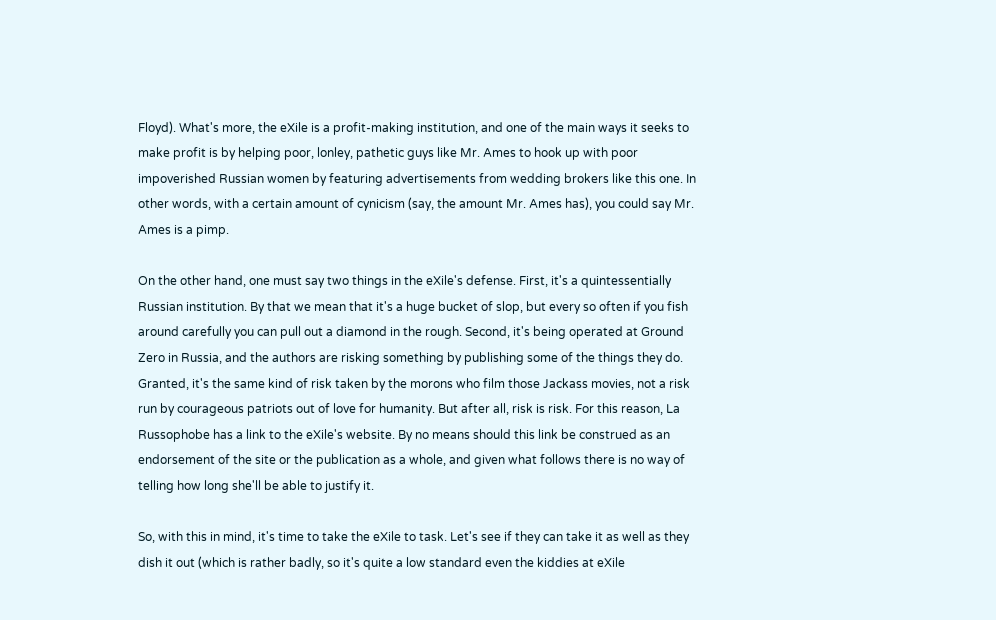Floyd). What's more, the eXile is a profit-making institution, and one of the main ways it seeks to make profit is by helping poor, lonley, pathetic guys like Mr. Ames to hook up with poor impoverished Russian women by featuring advertisements from wedding brokers like this one. In other words, with a certain amount of cynicism (say, the amount Mr. Ames has), you could say Mr. Ames is a pimp.

On the other hand, one must say two things in the eXile's defense. First, it's a quintessentially Russian institution. By that we mean that it's a huge bucket of slop, but every so often if you fish around carefully you can pull out a diamond in the rough. Second, it's being operated at Ground Zero in Russia, and the authors are risking something by publishing some of the things they do. Granted, it's the same kind of risk taken by the morons who film those Jackass movies, not a risk run by courageous patriots out of love for humanity. But after all, risk is risk. For this reason, La Russophobe has a link to the eXile's website. By no means should this link be construed as an endorsement of the site or the publication as a whole, and given what follows there is no way of telling how long she'll be able to justify it.

So, with this in mind, it's time to take the eXile to task. Let's see if they can take it as well as they dish it out (which is rather badly, so it's quite a low standard even the kiddies at eXile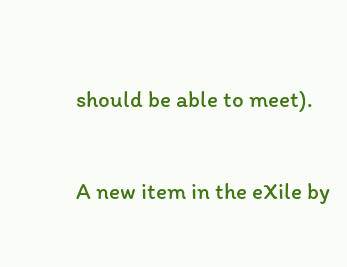should be able to meet).

A new item in the eXile by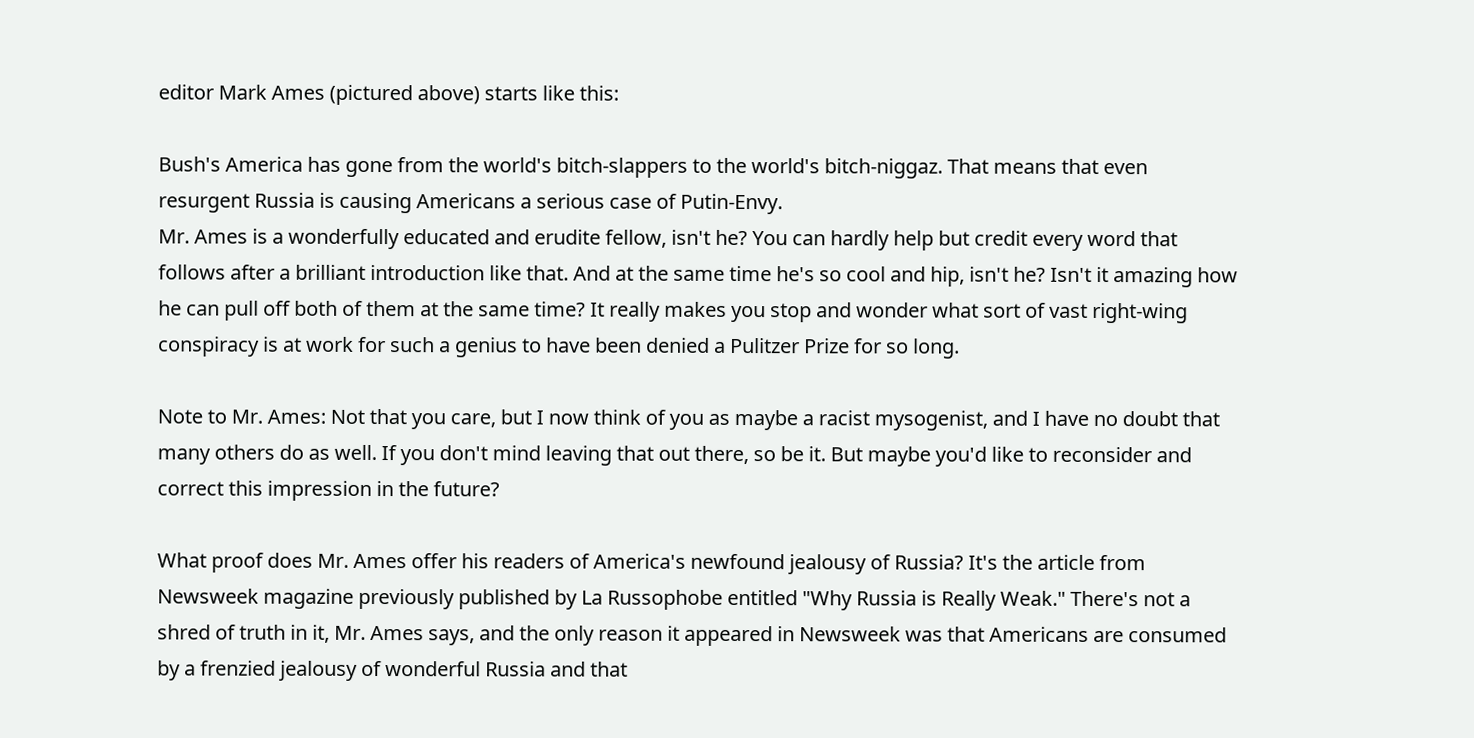editor Mark Ames (pictured above) starts like this:

Bush's America has gone from the world's bitch-slappers to the world's bitch-niggaz. That means that even resurgent Russia is causing Americans a serious case of Putin-Envy.
Mr. Ames is a wonderfully educated and erudite fellow, isn't he? You can hardly help but credit every word that follows after a brilliant introduction like that. And at the same time he's so cool and hip, isn't he? Isn't it amazing how he can pull off both of them at the same time? It really makes you stop and wonder what sort of vast right-wing conspiracy is at work for such a genius to have been denied a Pulitzer Prize for so long.

Note to Mr. Ames: Not that you care, but I now think of you as maybe a racist mysogenist, and I have no doubt that many others do as well. If you don't mind leaving that out there, so be it. But maybe you'd like to reconsider and correct this impression in the future?

What proof does Mr. Ames offer his readers of America's newfound jealousy of Russia? It's the article from Newsweek magazine previously published by La Russophobe entitled "Why Russia is Really Weak." There's not a shred of truth in it, Mr. Ames says, and the only reason it appeared in Newsweek was that Americans are consumed by a frenzied jealousy of wonderful Russia and that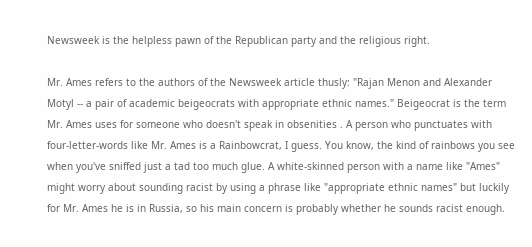Newsweek is the helpless pawn of the Republican party and the religious right.

Mr. Ames refers to the authors of the Newsweek article thusly: "Rajan Menon and Alexander Motyl -- a pair of academic beigeocrats with appropriate ethnic names." Beigeocrat is the term Mr. Ames uses for someone who doesn't speak in obsenities . A person who punctuates with four-letter-words like Mr. Ames is a Rainbowcrat, I guess. You know, the kind of rainbows you see when you've sniffed just a tad too much glue. A white-skinned person with a name like "Ames" might worry about sounding racist by using a phrase like "appropriate ethnic names" but luckily for Mr. Ames he is in Russia, so his main concern is probably whether he sounds racist enough.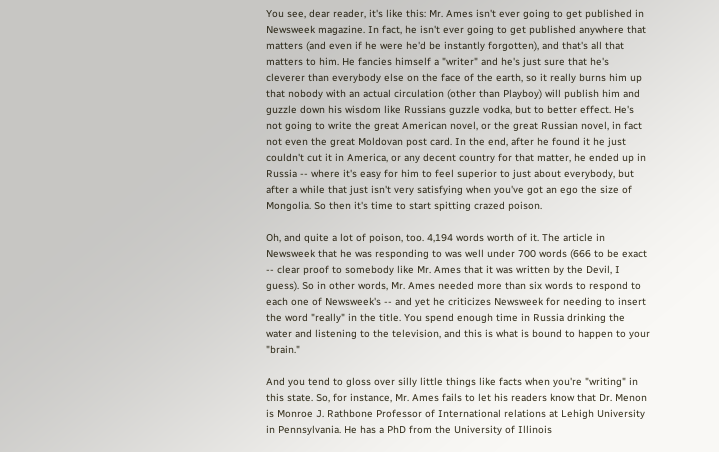You see, dear reader, it's like this: Mr. Ames isn't ever going to get published in Newsweek magazine. In fact, he isn't ever going to get published anywhere that matters (and even if he were he'd be instantly forgotten), and that's all that matters to him. He fancies himself a "writer" and he's just sure that he's cleverer than everybody else on the face of the earth, so it really burns him up that nobody with an actual circulation (other than Playboy) will publish him and guzzle down his wisdom like Russians guzzle vodka, but to better effect. He's not going to write the great American novel, or the great Russian novel, in fact not even the great Moldovan post card. In the end, after he found it he just couldn't cut it in America, or any decent country for that matter, he ended up in Russia -- where it's easy for him to feel superior to just about everybody, but after a while that just isn't very satisfying when you've got an ego the size of Mongolia. So then it's time to start spitting crazed poison.

Oh, and quite a lot of poison, too. 4,194 words worth of it. The article in Newsweek that he was responding to was well under 700 words (666 to be exact -- clear proof to somebody like Mr. Ames that it was written by the Devil, I guess). So in other words, Mr. Ames needed more than six words to respond to each one of Newsweek's -- and yet he criticizes Newsweek for needing to insert the word "really" in the title. You spend enough time in Russia drinking the water and listening to the television, and this is what is bound to happen to your "brain."

And you tend to gloss over silly little things like facts when you're "writing" in this state. So, for instance, Mr. Ames fails to let his readers know that Dr. Menon is Monroe J. Rathbone Professor of International relations at Lehigh University in Pennsylvania. He has a PhD from the University of Illinois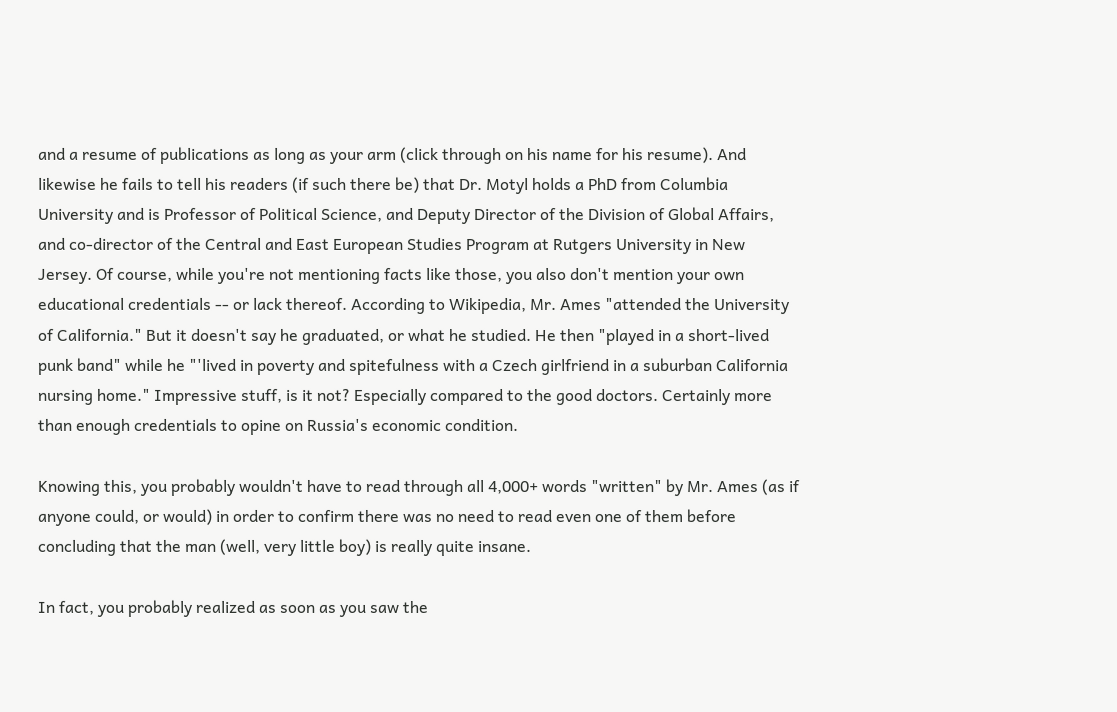and a resume of publications as long as your arm (click through on his name for his resume). And likewise he fails to tell his readers (if such there be) that Dr. Motyl holds a PhD from Columbia University and is Professor of Political Science, and Deputy Director of the Division of Global Affairs, and co-director of the Central and East European Studies Program at Rutgers University in New Jersey. Of course, while you're not mentioning facts like those, you also don't mention your own educational credentials -- or lack thereof. According to Wikipedia, Mr. Ames "attended the University of California." But it doesn't say he graduated, or what he studied. He then "played in a short-lived punk band" while he "'lived in poverty and spitefulness with a Czech girlfriend in a suburban California nursing home." Impressive stuff, is it not? Especially compared to the good doctors. Certainly more than enough credentials to opine on Russia's economic condition.

Knowing this, you probably wouldn't have to read through all 4,000+ words "written" by Mr. Ames (as if anyone could, or would) in order to confirm there was no need to read even one of them before concluding that the man (well, very little boy) is really quite insane.

In fact, you probably realized as soon as you saw the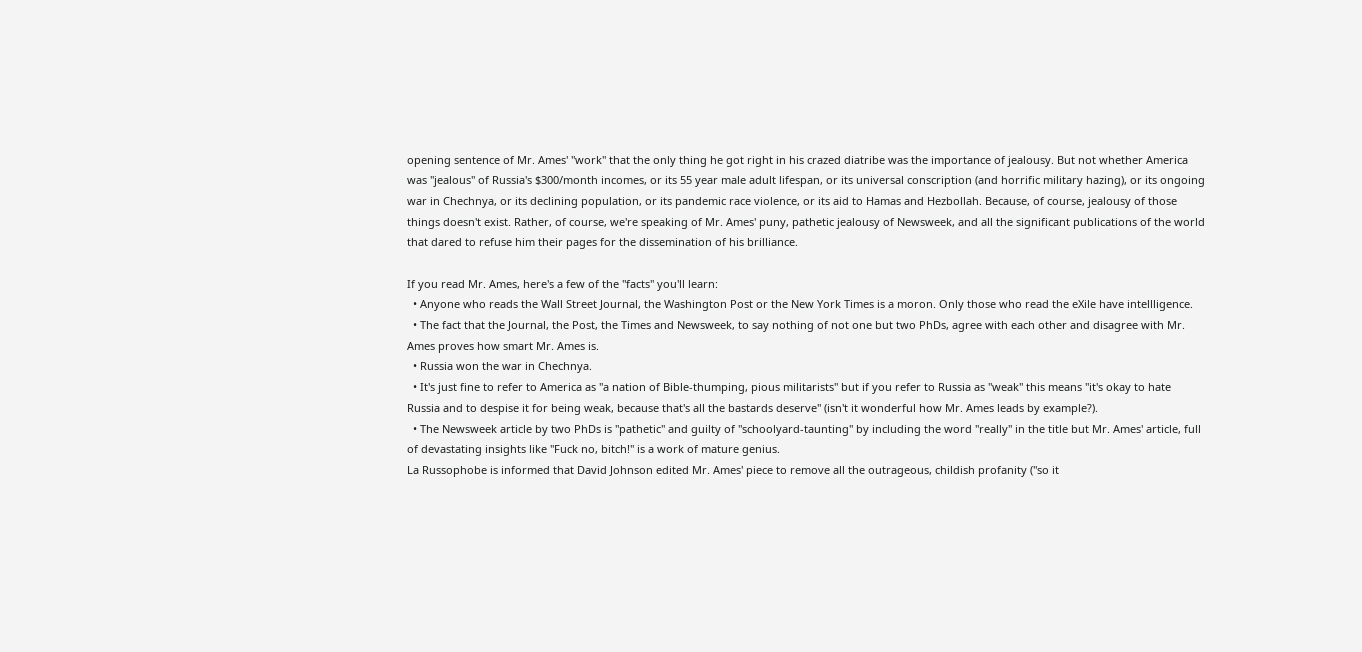opening sentence of Mr. Ames' "work" that the only thing he got right in his crazed diatribe was the importance of jealousy. But not whether America was "jealous" of Russia's $300/month incomes, or its 55 year male adult lifespan, or its universal conscription (and horrific military hazing), or its ongoing war in Chechnya, or its declining population, or its pandemic race violence, or its aid to Hamas and Hezbollah. Because, of course, jealousy of those things doesn't exist. Rather, of course, we're speaking of Mr. Ames' puny, pathetic jealousy of Newsweek, and all the significant publications of the world that dared to refuse him their pages for the dissemination of his brilliance.

If you read Mr. Ames, here's a few of the "facts" you'll learn:
  • Anyone who reads the Wall Street Journal, the Washington Post or the New York Times is a moron. Only those who read the eXile have intellligence.
  • The fact that the Journal, the Post, the Times and Newsweek, to say nothing of not one but two PhDs, agree with each other and disagree with Mr. Ames proves how smart Mr. Ames is.
  • Russia won the war in Chechnya.
  • It's just fine to refer to America as "a nation of Bible-thumping, pious militarists" but if you refer to Russia as "weak" this means "it's okay to hate Russia and to despise it for being weak, because that's all the bastards deserve" (isn't it wonderful how Mr. Ames leads by example?).
  • The Newsweek article by two PhDs is "pathetic" and guilty of "schoolyard-taunting" by including the word "really" in the title but Mr. Ames' article, full of devastating insights like "Fuck no, bitch!" is a work of mature genius.
La Russophobe is informed that David Johnson edited Mr. Ames' piece to remove all the outrageous, childish profanity ("so it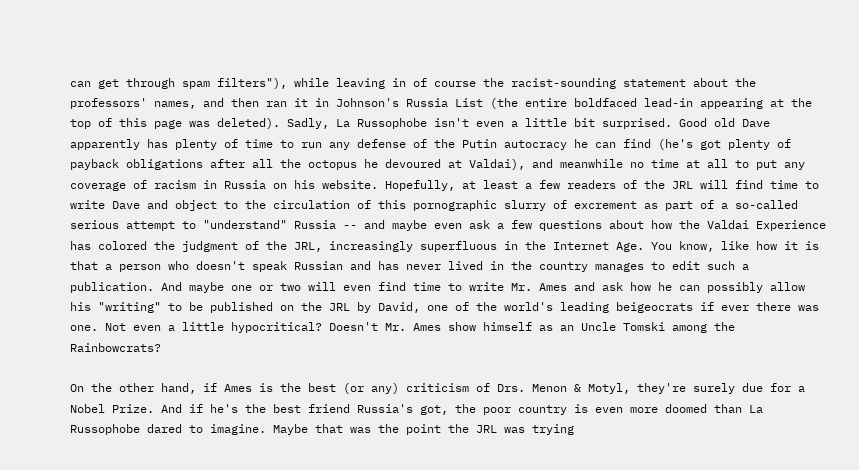can get through spam filters"), while leaving in of course the racist-sounding statement about the professors' names, and then ran it in Johnson's Russia List (the entire boldfaced lead-in appearing at the top of this page was deleted). Sadly, La Russophobe isn't even a little bit surprised. Good old Dave apparently has plenty of time to run any defense of the Putin autocracy he can find (he's got plenty of payback obligations after all the octopus he devoured at Valdai), and meanwhile no time at all to put any coverage of racism in Russia on his website. Hopefully, at least a few readers of the JRL will find time to write Dave and object to the circulation of this pornographic slurry of excrement as part of a so-called serious attempt to "understand" Russia -- and maybe even ask a few questions about how the Valdai Experience has colored the judgment of the JRL, increasingly superfluous in the Internet Age. You know, like how it is that a person who doesn't speak Russian and has never lived in the country manages to edit such a publication. And maybe one or two will even find time to write Mr. Ames and ask how he can possibly allow his "writing" to be published on the JRL by David, one of the world's leading beigeocrats if ever there was one. Not even a little hypocritical? Doesn't Mr. Ames show himself as an Uncle Tomski among the Rainbowcrats?

On the other hand, if Ames is the best (or any) criticism of Drs. Menon & Motyl, they're surely due for a Nobel Prize. And if he's the best friend Russia's got, the poor country is even more doomed than La Russophobe dared to imagine. Maybe that was the point the JRL was trying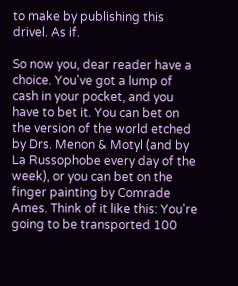to make by publishing this drivel. As if.

So now you, dear reader have a choice. You've got a lump of cash in your pocket, and you have to bet it. You can bet on the version of the world etched by Drs. Menon & Motyl (and by La Russophobe every day of the week), or you can bet on the finger painting by Comrade Ames. Think of it like this: You're going to be transported 100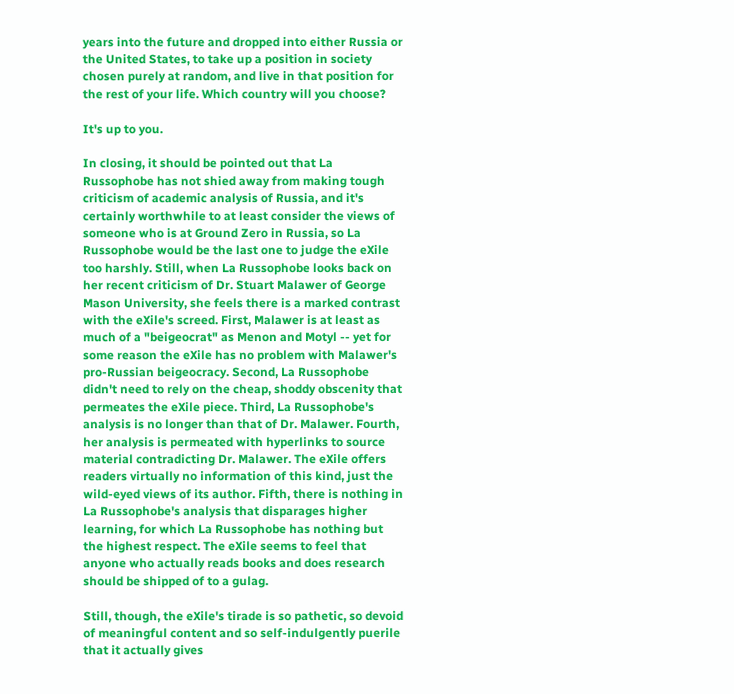years into the future and dropped into either Russia or the United States, to take up a position in society chosen purely at random, and live in that position for the rest of your life. Which country will you choose?

It's up to you.

In closing, it should be pointed out that La Russophobe has not shied away from making tough criticism of academic analysis of Russia, and it's certainly worthwhile to at least consider the views of someone who is at Ground Zero in Russia, so La Russophobe would be the last one to judge the eXile too harshly. Still, when La Russophobe looks back on her recent criticism of Dr. Stuart Malawer of George Mason University, she feels there is a marked contrast with the eXile's screed. First, Malawer is at least as much of a "beigeocrat" as Menon and Motyl -- yet for some reason the eXile has no problem with Malawer's pro-Russian beigeocracy. Second, La Russophobe didn't need to rely on the cheap, shoddy obscenity that permeates the eXile piece. Third, La Russophobe's analysis is no longer than that of Dr. Malawer. Fourth, her analysis is permeated with hyperlinks to source material contradicting Dr. Malawer. The eXile offers readers virtually no information of this kind, just the wild-eyed views of its author. Fifth, there is nothing in La Russophobe's analysis that disparages higher learning, for which La Russophobe has nothing but the highest respect. The eXile seems to feel that anyone who actually reads books and does research should be shipped of to a gulag.

Still, though, the eXile's tirade is so pathetic, so devoid of meaningful content and so self-indulgently puerile that it actually gives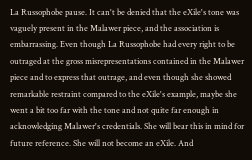La Russophobe pause. It can't be denied that the eXile's tone was vaguely present in the Malawer piece, and the association is embarrassing. Even though La Russophobe had every right to be outraged at the gross misrepresentations contained in the Malawer piece and to express that outrage, and even though she showed remarkable restraint compared to the eXile's example, maybe she went a bit too far with the tone and not quite far enough in acknowledging Malawer's credentials. She will bear this in mind for future reference. She will not become an eXile. And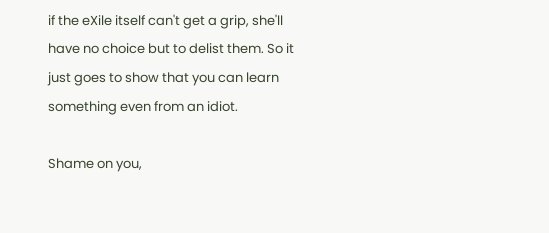if the eXile itself can't get a grip, she'll have no choice but to delist them. So it just goes to show that you can learn something even from an idiot.

Shame on you,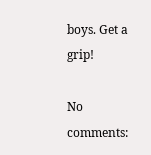boys. Get a grip!

No comments: